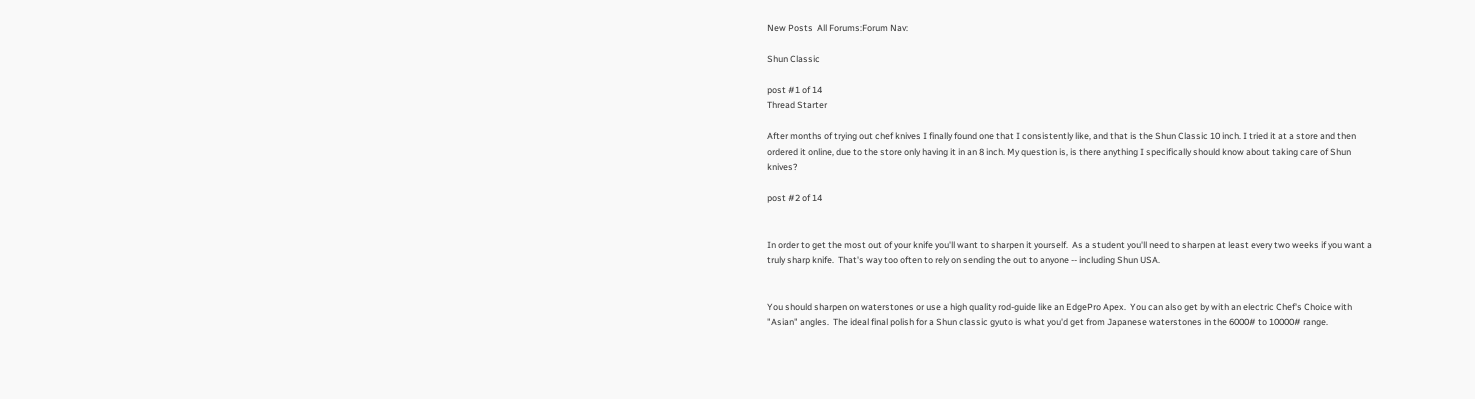New Posts  All Forums:Forum Nav:

Shun Classic

post #1 of 14
Thread Starter

After months of trying out chef knives I finally found one that I consistently like, and that is the Shun Classic 10 inch. I tried it at a store and then ordered it online, due to the store only having it in an 8 inch. My question is, is there anything I specifically should know about taking care of Shun knives?

post #2 of 14


In order to get the most out of your knife you'll want to sharpen it yourself.  As a student you'll need to sharpen at least every two weeks if you want a truly sharp knife.  That's way too often to rely on sending the out to anyone -- including Shun USA.


You should sharpen on waterstones or use a high quality rod-guide like an EdgePro Apex.  You can also get by with an electric Chef's Choice with "Asian" angles.  The ideal final polish for a Shun classic gyuto is what you'd get from Japanese waterstones in the 6000# to 10000# range.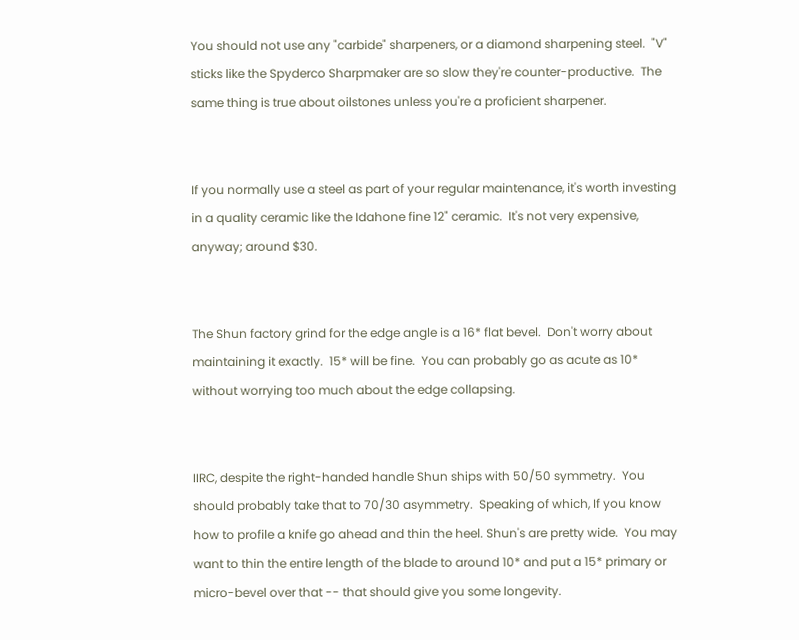You should not use any "carbide" sharpeners, or a diamond sharpening steel.  "V" sticks like the Spyderco Sharpmaker are so slow they're counter-productive.  The same thing is true about oilstones unless you're a proficient sharpener.


If you normally use a steel as part of your regular maintenance, it's worth investing in a quality ceramic like the Idahone fine 12" ceramic.  It's not very expensive, anyway; around $30.


The Shun factory grind for the edge angle is a 16* flat bevel.  Don't worry about maintaining it exactly.  15* will be fine.  You can probably go as acute as 10* without worrying too much about the edge collapsing.


IIRC, despite the right-handed handle Shun ships with 50/50 symmetry.  You should probably take that to 70/30 asymmetry.  Speaking of which, If you know how to profile a knife go ahead and thin the heel. Shun's are pretty wide.  You may want to thin the entire length of the blade to around 10* and put a 15* primary or micro-bevel over that -- that should give you some longevity.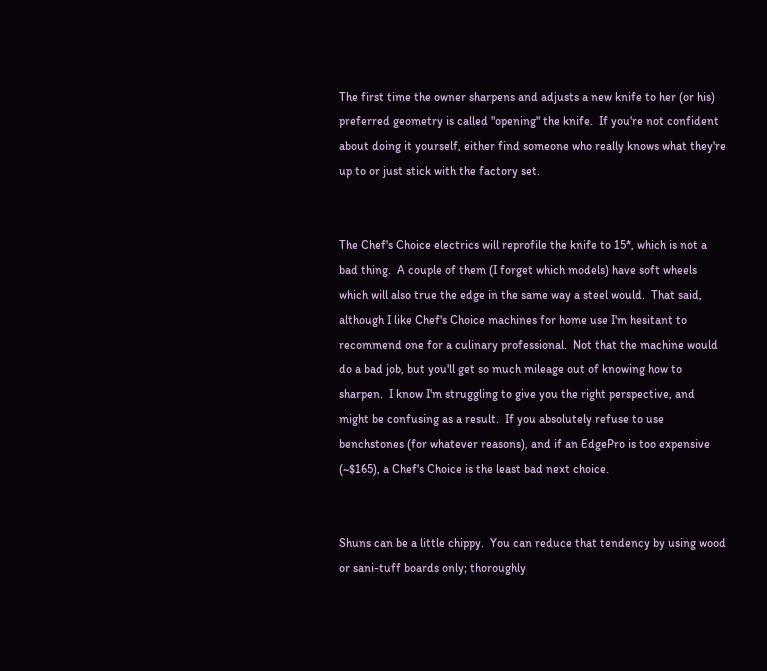The first time the owner sharpens and adjusts a new knife to her (or his) preferred geometry is called "opening" the knife.  If you're not confident about doing it yourself, either find someone who really knows what they're up to or just stick with the factory set.


The Chef's Choice electrics will reprofile the knife to 15*, which is not a bad thing.  A couple of them (I forget which models) have soft wheels which will also true the edge in the same way a steel would.  That said, although I like Chef's Choice machines for home use I'm hesitant to recommend one for a culinary professional.  Not that the machine would do a bad job, but you'll get so much mileage out of knowing how to sharpen.  I know I'm struggling to give you the right perspective, and might be confusing as a result.  If you absolutely refuse to use benchstones (for whatever reasons), and if an EdgePro is too expensive (~$165), a Chef's Choice is the least bad next choice.


Shuns can be a little chippy.  You can reduce that tendency by using wood or sani-tuff boards only; thoroughly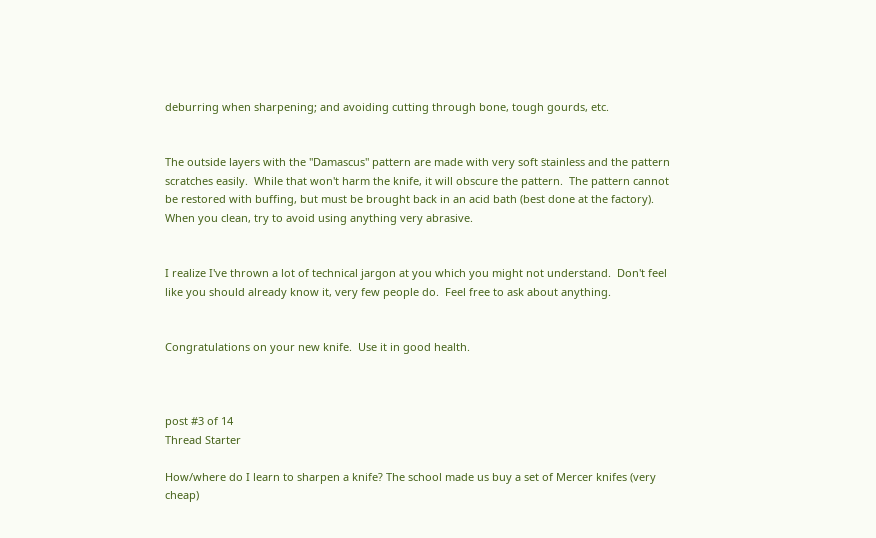deburring when sharpening; and avoiding cutting through bone, tough gourds, etc.


The outside layers with the "Damascus" pattern are made with very soft stainless and the pattern scratches easily.  While that won't harm the knife, it will obscure the pattern.  The pattern cannot be restored with buffing, but must be brought back in an acid bath (best done at the factory).  When you clean, try to avoid using anything very abrasive.


I realize I've thrown a lot of technical jargon at you which you might not understand.  Don't feel like you should already know it, very few people do.  Feel free to ask about anything.


Congratulations on your new knife.  Use it in good health.



post #3 of 14
Thread Starter

How/where do I learn to sharpen a knife? The school made us buy a set of Mercer knifes (very cheap)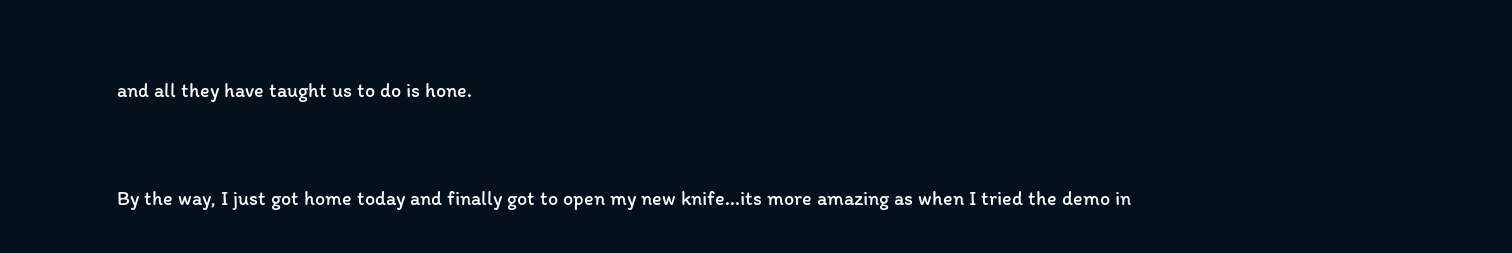and all they have taught us to do is hone.


By the way, I just got home today and finally got to open my new knife...its more amazing as when I tried the demo in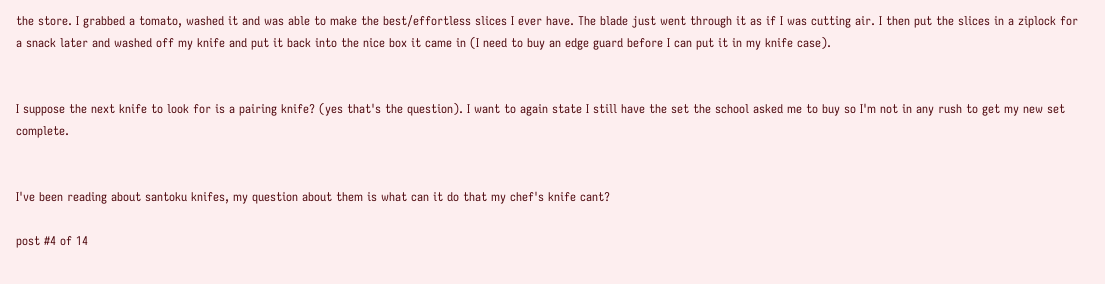the store. I grabbed a tomato, washed it and was able to make the best/effortless slices I ever have. The blade just went through it as if I was cutting air. I then put the slices in a ziplock for a snack later and washed off my knife and put it back into the nice box it came in (I need to buy an edge guard before I can put it in my knife case).


I suppose the next knife to look for is a pairing knife? (yes that's the question). I want to again state I still have the set the school asked me to buy so I'm not in any rush to get my new set complete.


I've been reading about santoku knifes, my question about them is what can it do that my chef's knife cant?

post #4 of 14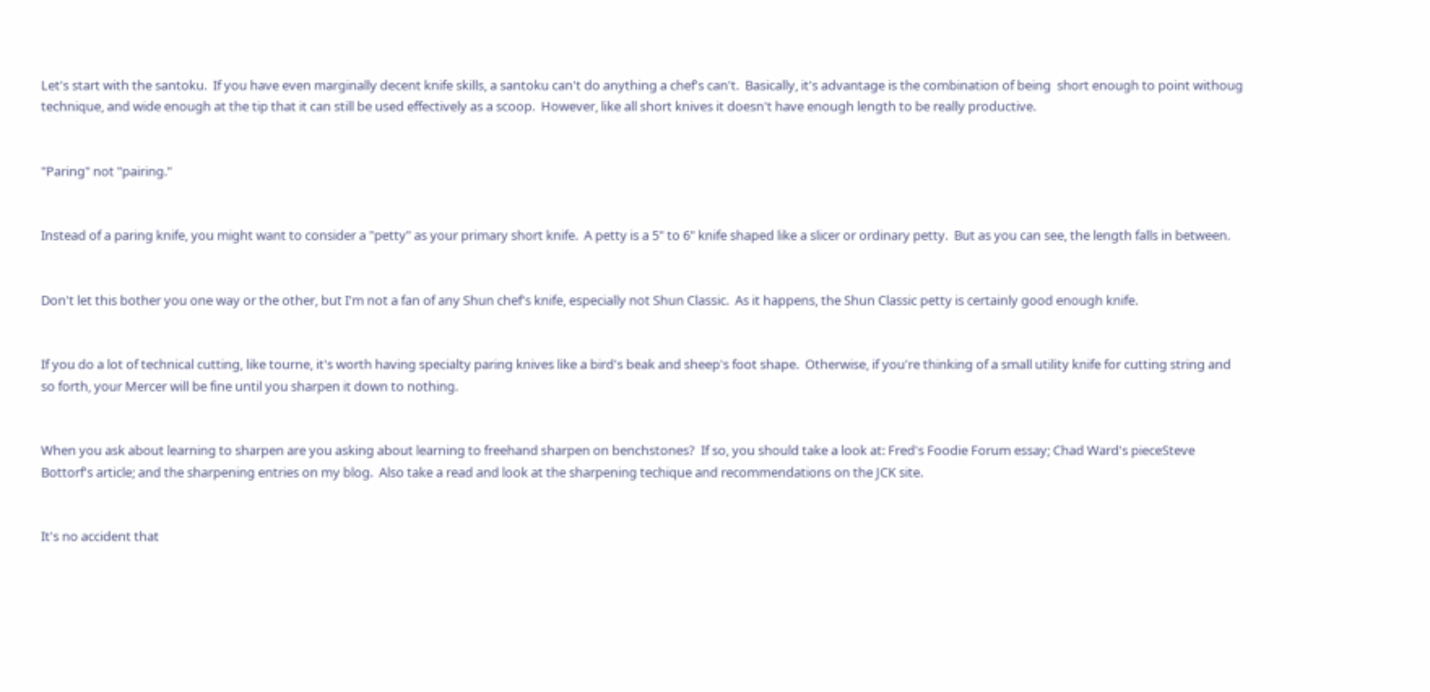Let's start with the santoku.  If you have even marginally decent knife skills, a santoku can't do anything a chef's can't.  Basically, it's advantage is the combination of being  short enough to point withoug technique, and wide enough at the tip that it can still be used effectively as a scoop.  However, like all short knives it doesn't have enough length to be really productive.


"Paring" not "pairing."


Instead of a paring knife, you might want to consider a "petty" as your primary short knife.  A petty is a 5" to 6" knife shaped like a slicer or ordinary petty.  But as you can see, the length falls in between.


Don't let this bother you one way or the other, but I'm not a fan of any Shun chef's knife, especially not Shun Classic.  As it happens, the Shun Classic petty is certainly good enough knife.


If you do a lot of technical cutting, like tourne, it's worth having specialty paring knives like a bird's beak and sheep's foot shape.  Otherwise, if you're thinking of a small utility knife for cutting string and so forth, your Mercer will be fine until you sharpen it down to nothing.


When you ask about learning to sharpen are you asking about learning to freehand sharpen on benchstones?  If so, you should take a look at: Fred's Foodie Forum essay; Chad Ward's pieceSteve Bottorf's article; and the sharpening entries on my blog.  Also take a read and look at the sharpening techique and recommendations on the JCK site.


It's no accident that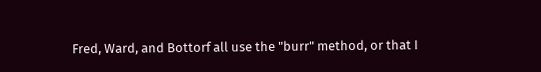Fred, Ward, and Bottorf all use the "burr" method, or that I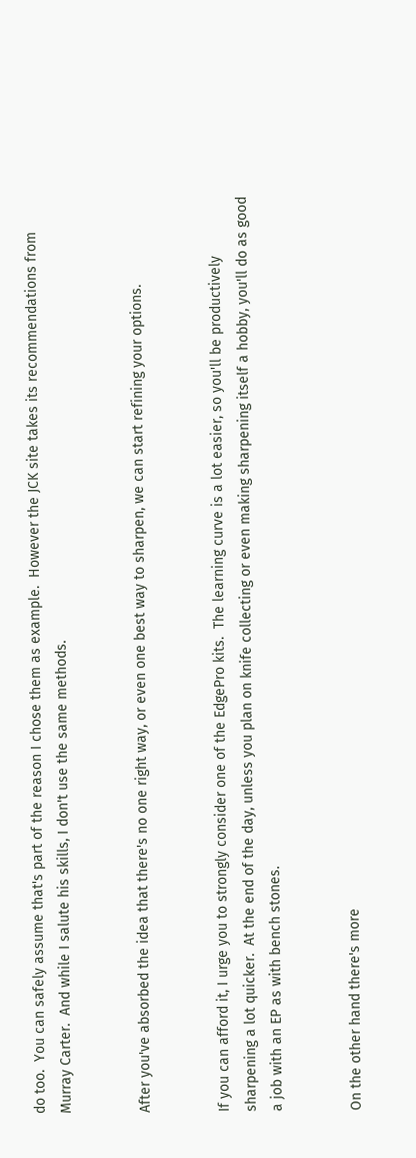do too.  You can safely assume that's part of the reason I chose them as example.  However the JCK site takes its recommendations from Murray Carter.  And while I salute his skills, I don't use the same methods.


After you've absorbed the idea that there's no one right way, or even one best way to sharpen, we can start refining your options.


If you can afford it, I urge you to strongly consider one of the EdgePro kits.  The learning curve is a lot easier, so you'll be productively sharpening a lot quicker.  At the end of the day, unless you plan on knife collecting or even making sharpening itself a hobby, you'll do as good a job with an EP as with bench stones.


On the other hand there's more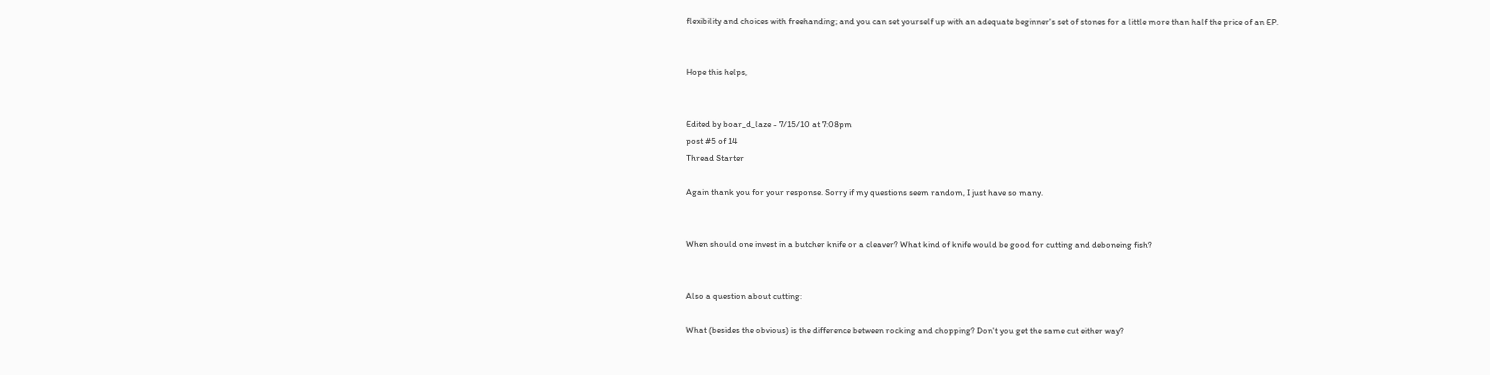flexibility and choices with freehanding; and you can set yourself up with an adequate beginner's set of stones for a little more than half the price of an EP.


Hope this helps,


Edited by boar_d_laze - 7/15/10 at 7:08pm
post #5 of 14
Thread Starter

Again thank you for your response. Sorry if my questions seem random, I just have so many.


When should one invest in a butcher knife or a cleaver? What kind of knife would be good for cutting and deboneing fish?


Also a question about cutting:

What (besides the obvious) is the difference between rocking and chopping? Don't you get the same cut either way?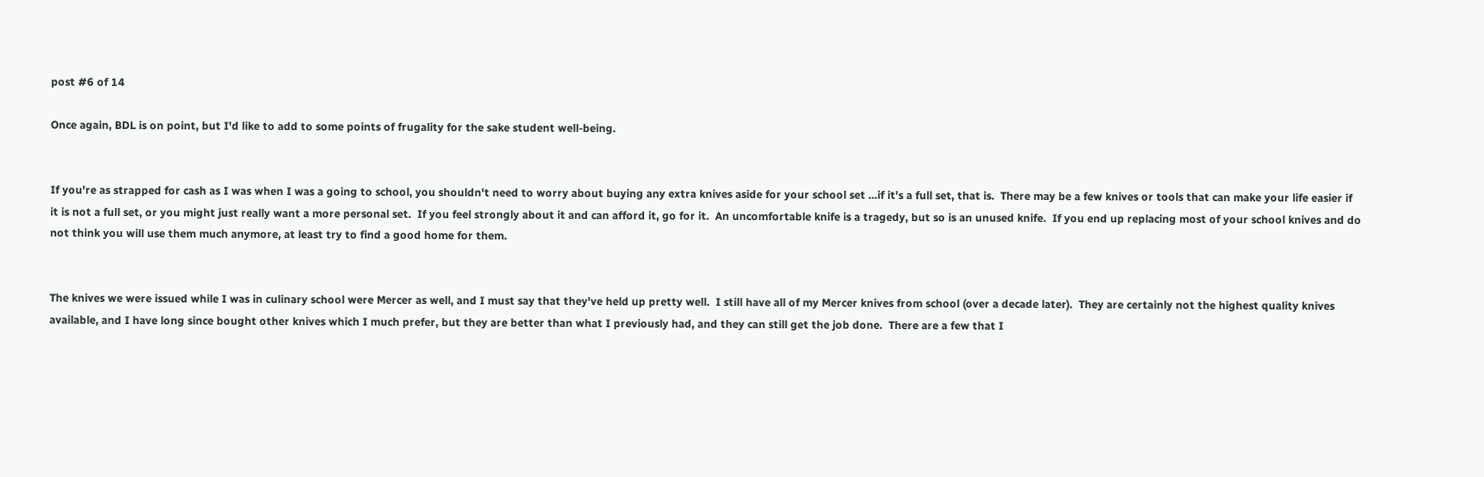post #6 of 14

Once again, BDL is on point, but I'd like to add to some points of frugality for the sake student well-being.


If you're as strapped for cash as I was when I was a going to school, you shouldn't need to worry about buying any extra knives aside for your school set ...if it's a full set, that is.  There may be a few knives or tools that can make your life easier if it is not a full set, or you might just really want a more personal set.  If you feel strongly about it and can afford it, go for it.  An uncomfortable knife is a tragedy, but so is an unused knife.  If you end up replacing most of your school knives and do not think you will use them much anymore, at least try to find a good home for them.


The knives we were issued while I was in culinary school were Mercer as well, and I must say that they've held up pretty well.  I still have all of my Mercer knives from school (over a decade later).  They are certainly not the highest quality knives available, and I have long since bought other knives which I much prefer, but they are better than what I previously had, and they can still get the job done.  There are a few that I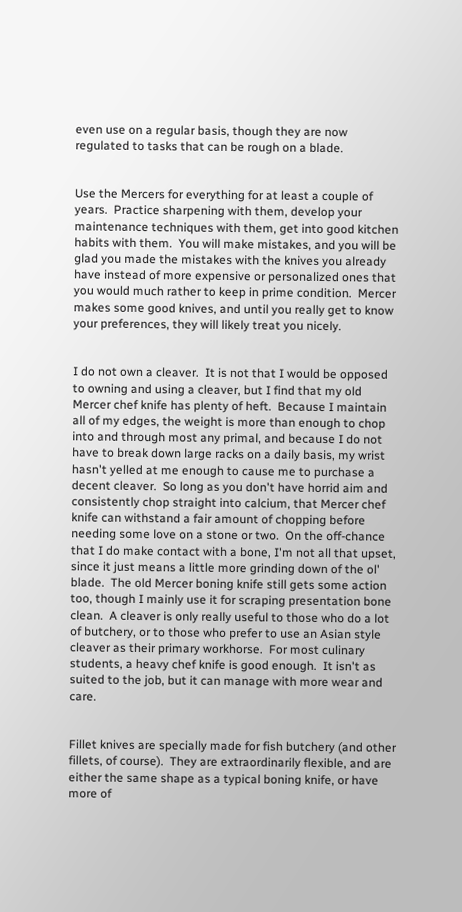even use on a regular basis, though they are now regulated to tasks that can be rough on a blade.


Use the Mercers for everything for at least a couple of years.  Practice sharpening with them, develop your maintenance techniques with them, get into good kitchen habits with them.  You will make mistakes, and you will be glad you made the mistakes with the knives you already have instead of more expensive or personalized ones that you would much rather to keep in prime condition.  Mercer makes some good knives, and until you really get to know your preferences, they will likely treat you nicely.


I do not own a cleaver.  It is not that I would be opposed to owning and using a cleaver, but I find that my old Mercer chef knife has plenty of heft.  Because I maintain all of my edges, the weight is more than enough to chop into and through most any primal, and because I do not have to break down large racks on a daily basis, my wrist hasn't yelled at me enough to cause me to purchase a decent cleaver.  So long as you don't have horrid aim and consistently chop straight into calcium, that Mercer chef knife can withstand a fair amount of chopping before needing some love on a stone or two.  On the off-chance that I do make contact with a bone, I'm not all that upset, since it just means a little more grinding down of the ol' blade.  The old Mercer boning knife still gets some action too, though I mainly use it for scraping presentation bone clean.  A cleaver is only really useful to those who do a lot of butchery, or to those who prefer to use an Asian style cleaver as their primary workhorse.  For most culinary students, a heavy chef knife is good enough.  It isn't as suited to the job, but it can manage with more wear and care.


Fillet knives are specially made for fish butchery (and other fillets, of course).  They are extraordinarily flexible, and are either the same shape as a typical boning knife, or have more of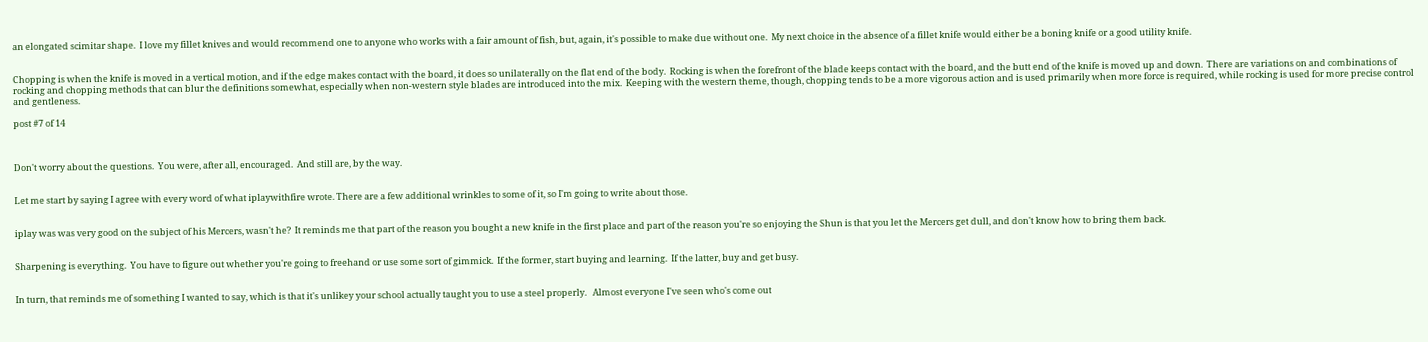an elongated scimitar shape.  I love my fillet knives and would recommend one to anyone who works with a fair amount of fish, but, again, it's possible to make due without one.  My next choice in the absence of a fillet knife would either be a boning knife or a good utility knife.


Chopping is when the knife is moved in a vertical motion, and if the edge makes contact with the board, it does so unilaterally on the flat end of the body.  Rocking is when the forefront of the blade keeps contact with the board, and the butt end of the knife is moved up and down.  There are variations on and combinations of rocking and chopping methods that can blur the definitions somewhat, especially when non-western style blades are introduced into the mix.  Keeping with the western theme, though, chopping tends to be a more vigorous action and is used primarily when more force is required, while rocking is used for more precise control and gentleness.

post #7 of 14



Don't worry about the questions.  You were, after all, encouraged.  And still are, by the way.


Let me start by saying I agree with every word of what iplaywithfire wrote. There are a few additional wrinkles to some of it, so I'm going to write about those.


iplay was was very good on the subject of his Mercers, wasn't he?  It reminds me that part of the reason you bought a new knife in the first place and part of the reason you're so enjoying the Shun is that you let the Mercers get dull, and don't know how to bring them back.


Sharpening is everything.  You have to figure out whether you're going to freehand or use some sort of gimmick.  If the former, start buying and learning.  If the latter, buy and get busy.


In turn, that reminds me of something I wanted to say, which is that it's unlikey your school actually taught you to use a steel properly.   Almost everyone I've seen who's come out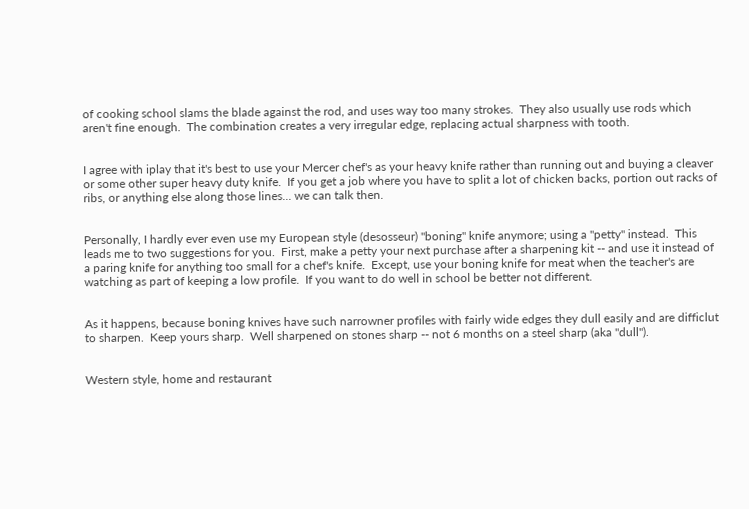of cooking school slams the blade against the rod, and uses way too many strokes.  They also usually use rods which aren't fine enough.  The combination creates a very irregular edge, replacing actual sharpness with tooth.


I agree with iplay that it's best to use your Mercer chef's as your heavy knife rather than running out and buying a cleaver or some other super heavy duty knife.  If you get a job where you have to split a lot of chicken backs, portion out racks of ribs, or anything else along those lines... we can talk then.


Personally, I hardly ever even use my European style (desosseur) "boning" knife anymore; using a "petty" instead.  This leads me to two suggestions for you.  First, make a petty your next purchase after a sharpening kit -- and use it instead of a paring knife for anything too small for a chef's knife.  Except, use your boning knife for meat when the teacher's are watching as part of keeping a low profile.  If you want to do well in school be better not different.


As it happens, because boning knives have such narrowner profiles with fairly wide edges they dull easily and are difficlut to sharpen.  Keep yours sharp.  Well sharpened on stones sharp -- not 6 months on a steel sharp (aka "dull").


Western style, home and restaurant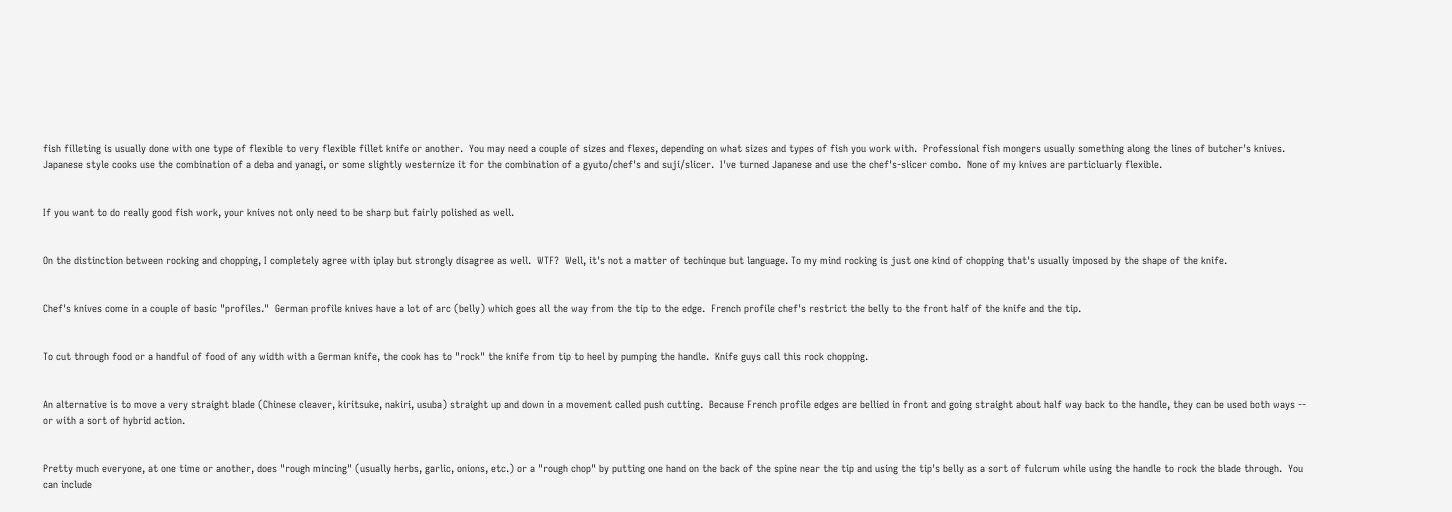fish filleting is usually done with one type of flexible to very flexible fillet knife or another.  You may need a couple of sizes and flexes, depending on what sizes and types of fish you work with.  Professional fish mongers usually something along the lines of butcher's knives.  Japanese style cooks use the combination of a deba and yanagi, or some slightly westernize it for the combination of a gyuto/chef's and suji/slicer.  I've turned Japanese and use the chef's-slicer combo.  None of my knives are particluarly flexible.


If you want to do really good fish work, your knives not only need to be sharp but fairly polished as well.


On the distinction between rocking and chopping, I completely agree with iplay but strongly disagree as well.  WTF?  Well, it's not a matter of techinque but language. To my mind rocking is just one kind of chopping that's usually imposed by the shape of the knife.


Chef's knives come in a couple of basic "profiles."  German profile knives have a lot of arc (belly) which goes all the way from the tip to the edge.  French profile chef's restrict the belly to the front half of the knife and the tip.


To cut through food or a handful of food of any width with a German knife, the cook has to "rock" the knife from tip to heel by pumping the handle.  Knife guys call this rock chopping.


An alternative is to move a very straight blade (Chinese cleaver, kiritsuke, nakiri, usuba) straight up and down in a movement called push cutting.  Because French profile edges are bellied in front and going straight about half way back to the handle, they can be used both ways -- or with a sort of hybrid action.


Pretty much everyone, at one time or another, does "rough mincing" (usually herbs, garlic, onions, etc.) or a "rough chop" by putting one hand on the back of the spine near the tip and using the tip's belly as a sort of fulcrum while using the handle to rock the blade through.  You can include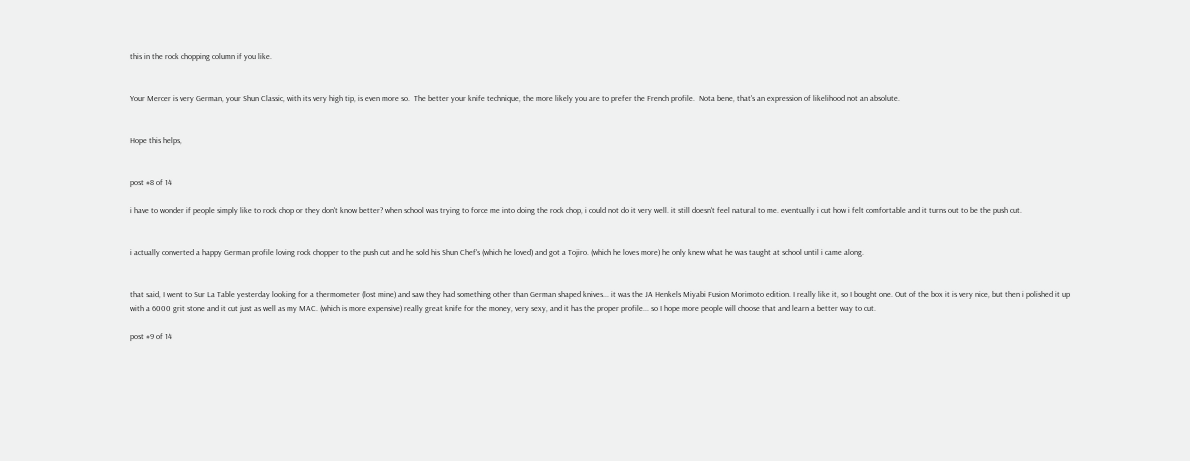this in the rock chopping column if you like.


Your Mercer is very German, your Shun Classic, with its very high tip, is even more so.  The better your knife technique, the more likely you are to prefer the French profile.  Nota bene, that's an expression of likelihood not an absolute.


Hope this helps,


post #8 of 14

i have to wonder if people simply like to rock chop or they don't know better? when school was trying to force me into doing the rock chop, i could not do it very well. it still doesn't feel natural to me. eventually i cut how i felt comfortable and it turns out to be the push cut.


i actually converted a happy German profile loving rock chopper to the push cut and he sold his Shun Chef's (which he loved) and got a Tojiro. (which he loves more) he only knew what he was taught at school until i came along.


that said, I went to Sur La Table yesterday looking for a thermometer (lost mine) and saw they had something other than German shaped knives... it was the JA Henkels Miyabi Fusion Morimoto edition. I really like it, so I bought one. Out of the box it is very nice, but then i polished it up with a 6000 grit stone and it cut just as well as my MAC. (which is more expensive) really great knife for the money, very sexy, and it has the proper profile... so I hope more people will choose that and learn a better way to cut.

post #9 of 14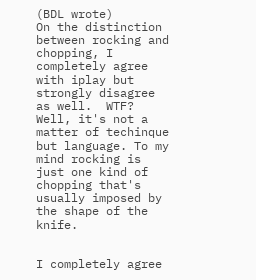(BDL wrote)
On the distinction between rocking and chopping, I completely agree with iplay but strongly disagree as well.  WTF?  Well, it's not a matter of techinque but language. To my mind rocking is just one kind of chopping that's usually imposed by the shape of the knife.


I completely agree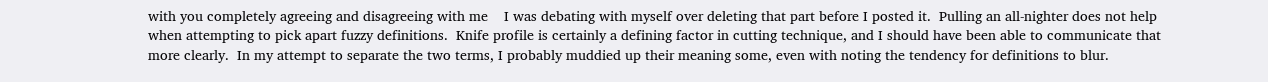with you completely agreeing and disagreeing with me    I was debating with myself over deleting that part before I posted it.  Pulling an all-nighter does not help when attempting to pick apart fuzzy definitions.  Knife profile is certainly a defining factor in cutting technique, and I should have been able to communicate that more clearly.  In my attempt to separate the two terms, I probably muddied up their meaning some, even with noting the tendency for definitions to blur.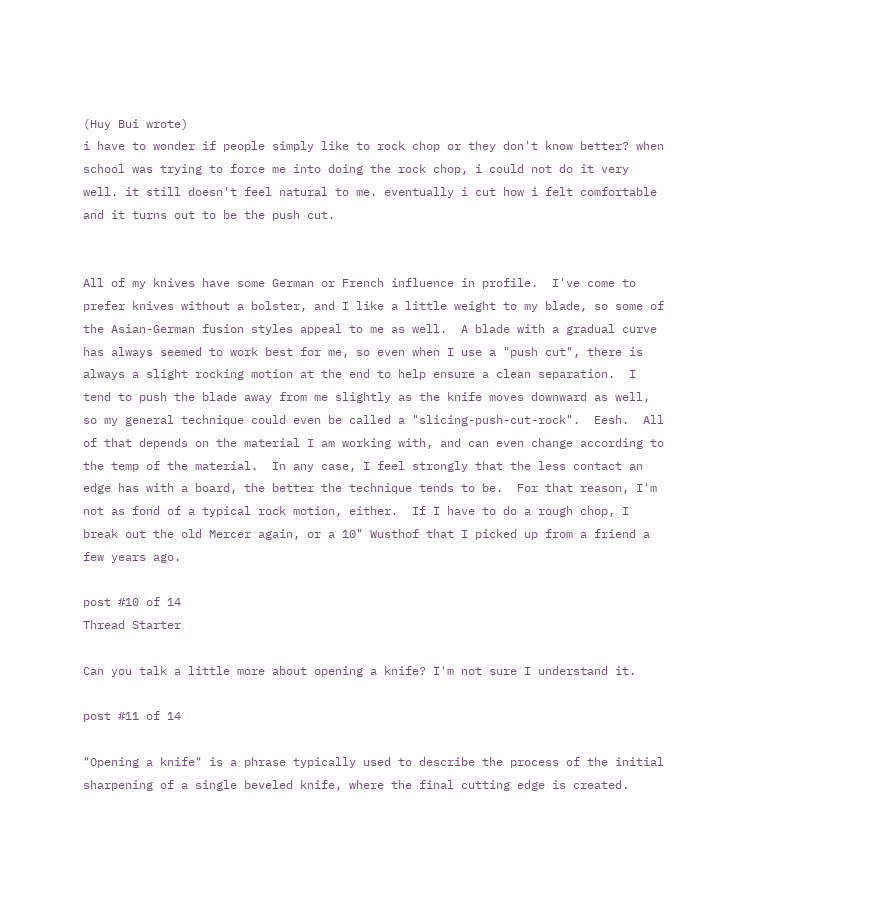(Huy Bui wrote)
i have to wonder if people simply like to rock chop or they don't know better? when school was trying to force me into doing the rock chop, i could not do it very well. it still doesn't feel natural to me. eventually i cut how i felt comfortable and it turns out to be the push cut.


All of my knives have some German or French influence in profile.  I've come to prefer knives without a bolster, and I like a little weight to my blade, so some of the Asian-German fusion styles appeal to me as well.  A blade with a gradual curve has always seemed to work best for me, so even when I use a "push cut", there is always a slight rocking motion at the end to help ensure a clean separation.  I tend to push the blade away from me slightly as the knife moves downward as well, so my general technique could even be called a "slicing-push-cut-rock".  Eesh.  All of that depends on the material I am working with, and can even change according to the temp of the material.  In any case, I feel strongly that the less contact an edge has with a board, the better the technique tends to be.  For that reason, I'm not as fond of a typical rock motion, either.  If I have to do a rough chop, I break out the old Mercer again, or a 10" Wusthof that I picked up from a friend a few years ago.

post #10 of 14
Thread Starter

Can you talk a little more about opening a knife? I'm not sure I understand it.

post #11 of 14

"Opening a knife" is a phrase typically used to describe the process of the initial sharpening of a single beveled knife, where the final cutting edge is created.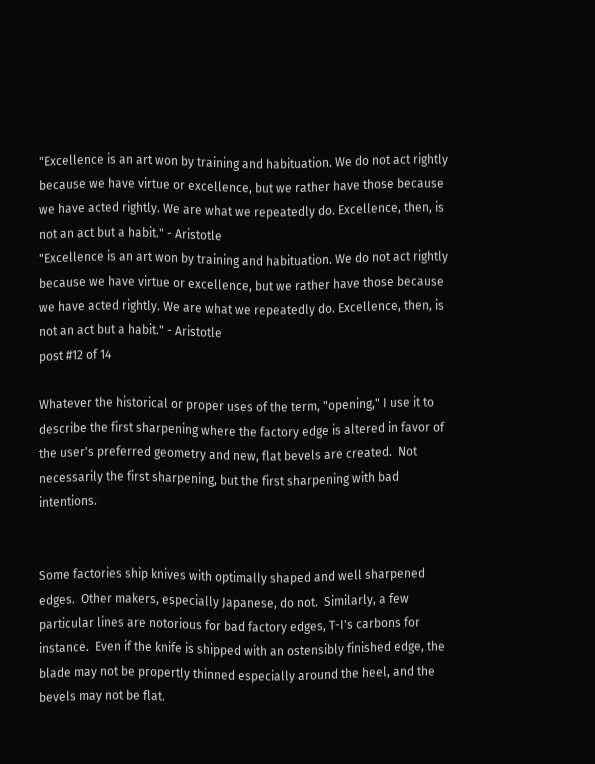"Excellence is an art won by training and habituation. We do not act rightly because we have virtue or excellence, but we rather have those because we have acted rightly. We are what we repeatedly do. Excellence, then, is not an act but a habit." - Aristotle
"Excellence is an art won by training and habituation. We do not act rightly because we have virtue or excellence, but we rather have those because we have acted rightly. We are what we repeatedly do. Excellence, then, is not an act but a habit." - Aristotle
post #12 of 14

Whatever the historical or proper uses of the term, "opening," I use it to describe the first sharpening where the factory edge is altered in favor of the user's preferred geometry and new, flat bevels are created.  Not necessarily the first sharpening, but the first sharpening with bad intentions.


Some factories ship knives with optimally shaped and well sharpened edges.  Other makers, especially Japanese, do not.  Similarly, a few particular lines are notorious for bad factory edges, T-I's carbons for instance.  Even if the knife is shipped with an ostensibly finished edge, the blade may not be propertly thinned especially around the heel, and the bevels may not be flat.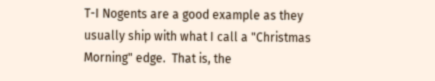T-I Nogents are a good example as they usually ship with what I call a "Christmas Morning" edge.  That is, the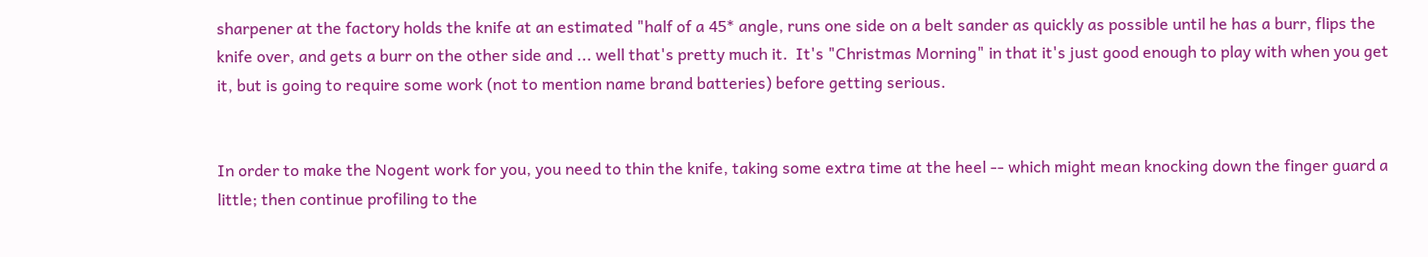sharpener at the factory holds the knife at an estimated "half of a 45* angle, runs one side on a belt sander as quickly as possible until he has a burr, flips the knife over, and gets a burr on the other side and ... well that's pretty much it.  It's "Christmas Morning" in that it's just good enough to play with when you get it, but is going to require some work (not to mention name brand batteries) before getting serious.


In order to make the Nogent work for you, you need to thin the knife, taking some extra time at the heel -- which might mean knocking down the finger guard a little; then continue profiling to the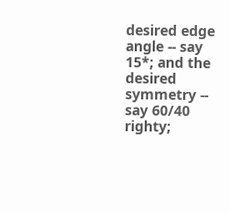desired edge angle -- say 15*; and the desired symmetry -- say 60/40 righty;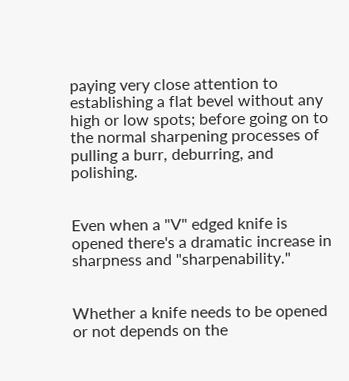paying very close attention to establishing a flat bevel without any high or low spots; before going on to the normal sharpening processes of pulling a burr, deburring, and polishing.


Even when a "V" edged knife is opened there's a dramatic increase in sharpness and "sharpenability."


Whether a knife needs to be opened or not depends on the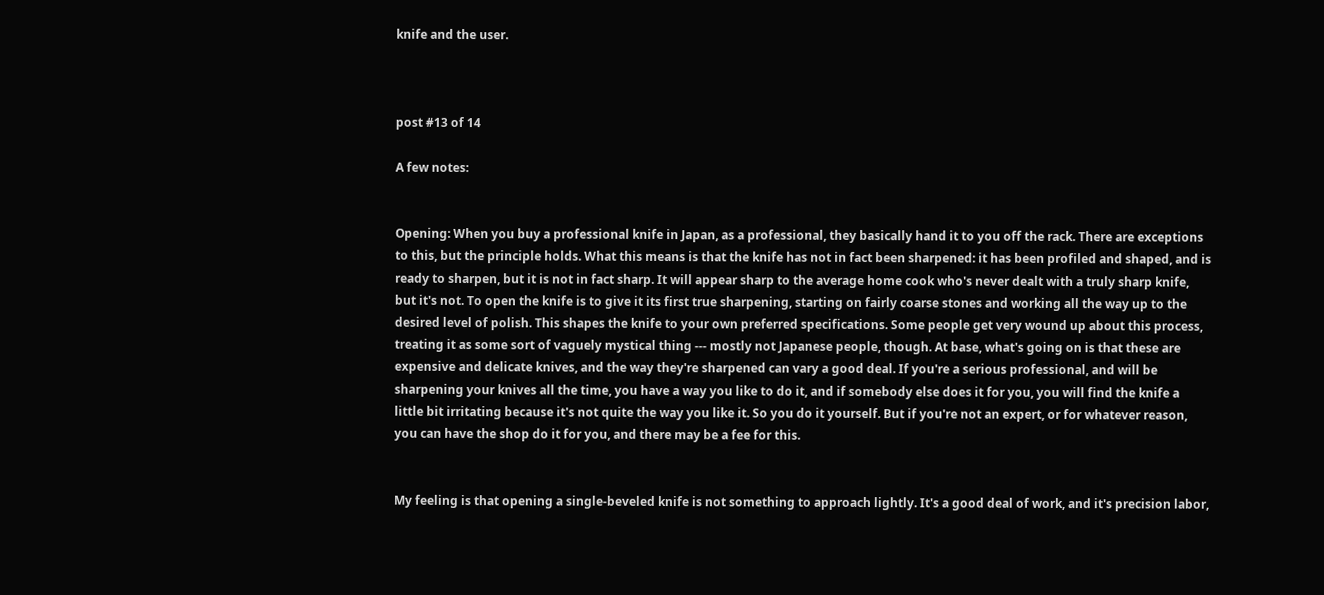knife and the user.



post #13 of 14

A few notes:


Opening: When you buy a professional knife in Japan, as a professional, they basically hand it to you off the rack. There are exceptions to this, but the principle holds. What this means is that the knife has not in fact been sharpened: it has been profiled and shaped, and is ready to sharpen, but it is not in fact sharp. It will appear sharp to the average home cook who's never dealt with a truly sharp knife, but it's not. To open the knife is to give it its first true sharpening, starting on fairly coarse stones and working all the way up to the desired level of polish. This shapes the knife to your own preferred specifications. Some people get very wound up about this process, treating it as some sort of vaguely mystical thing --- mostly not Japanese people, though. At base, what's going on is that these are expensive and delicate knives, and the way they're sharpened can vary a good deal. If you're a serious professional, and will be sharpening your knives all the time, you have a way you like to do it, and if somebody else does it for you, you will find the knife a little bit irritating because it's not quite the way you like it. So you do it yourself. But if you're not an expert, or for whatever reason, you can have the shop do it for you, and there may be a fee for this.


My feeling is that opening a single-beveled knife is not something to approach lightly. It's a good deal of work, and it's precision labor,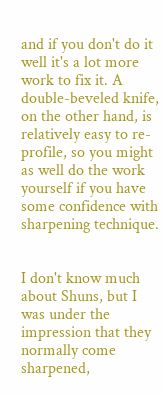and if you don't do it well it's a lot more work to fix it. A double-beveled knife, on the other hand, is relatively easy to re-profile, so you might as well do the work yourself if you have some confidence with sharpening technique.


I don't know much about Shuns, but I was under the impression that they normally come sharpened,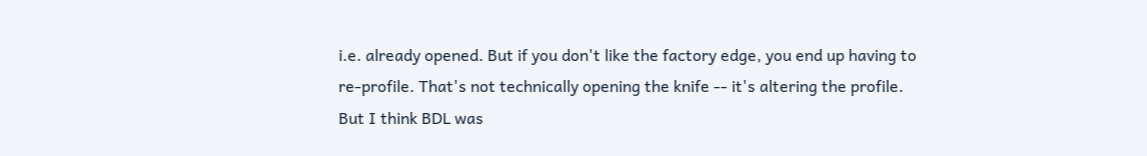i.e. already opened. But if you don't like the factory edge, you end up having to re-profile. That's not technically opening the knife -- it's altering the profile. But I think BDL was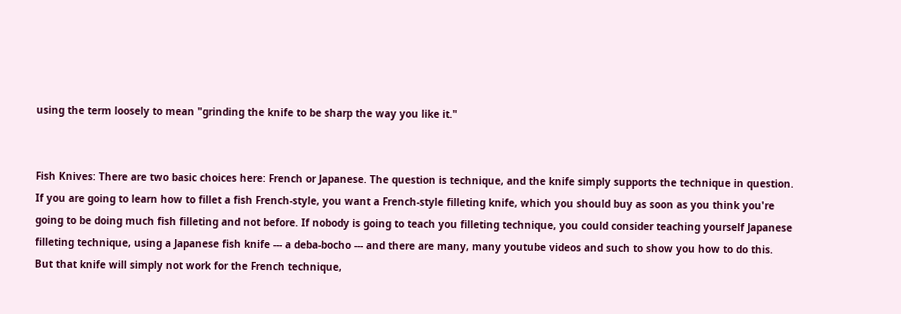using the term loosely to mean "grinding the knife to be sharp the way you like it."


Fish Knives: There are two basic choices here: French or Japanese. The question is technique, and the knife simply supports the technique in question. If you are going to learn how to fillet a fish French-style, you want a French-style filleting knife, which you should buy as soon as you think you're going to be doing much fish filleting and not before. If nobody is going to teach you filleting technique, you could consider teaching yourself Japanese filleting technique, using a Japanese fish knife --- a deba-bocho --- and there are many, many youtube videos and such to show you how to do this. But that knife will simply not work for the French technique,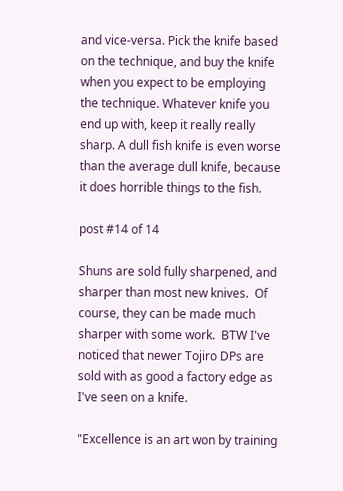and vice-versa. Pick the knife based on the technique, and buy the knife when you expect to be employing the technique. Whatever knife you end up with, keep it really really sharp. A dull fish knife is even worse than the average dull knife, because it does horrible things to the fish.

post #14 of 14

Shuns are sold fully sharpened, and sharper than most new knives.  Of course, they can be made much sharper with some work.  BTW I've noticed that newer Tojiro DPs are sold with as good a factory edge as I've seen on a knife.

"Excellence is an art won by training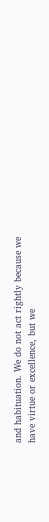and habituation. We do not act rightly because we have virtue or excellence, but we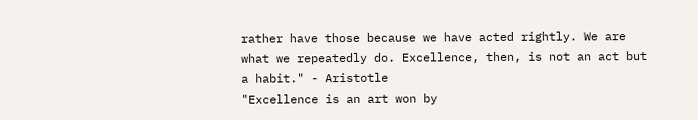rather have those because we have acted rightly. We are what we repeatedly do. Excellence, then, is not an act but a habit." - Aristotle
"Excellence is an art won by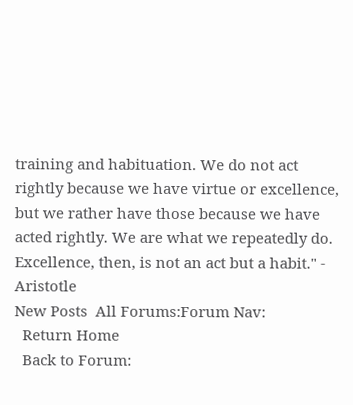training and habituation. We do not act rightly because we have virtue or excellence, but we rather have those because we have acted rightly. We are what we repeatedly do. Excellence, then, is not an act but a habit." - Aristotle
New Posts  All Forums:Forum Nav:
  Return Home
  Back to Forum: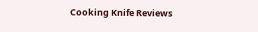Cooking Knife Reviews